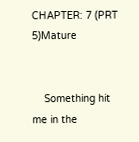CHAPTER: 7 (PRT 5)Mature


    Something hit me in the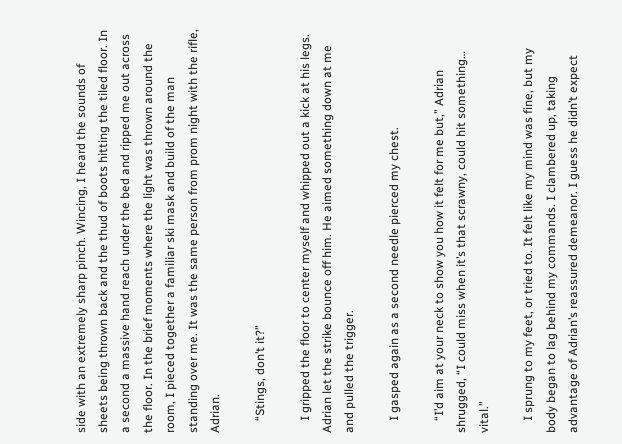side with an extremely sharp pinch. Wincing, I heard the sounds of sheets being thrown back and the thud of boots hitting the tiled floor. In a second a massive hand reach under the bed and ripped me out across the floor. In the brief moments where the light was thrown around the room, I pieced together a familiar ski mask and build of the man standing over me. It was the same person from prom night with the rifle, Adrian.

    “Stings, don’t it?”

    I gripped the floor to center myself and whipped out a kick at his legs. Adrian let the strike bounce off him. He aimed something down at me and pulled the trigger.

    I gasped again as a second needle pierced my chest.

    “I’d aim at your neck to show you how it felt for me but,” Adrian shrugged, “I could miss when it’s that scrawny, could hit something… vital.”

    I sprung to my feet, or tried to. It felt like my mind was fine, but my body began to lag behind my commands. I clambered up, taking advantage of Adrian’s reassured demeanor. I guess he didn’t expect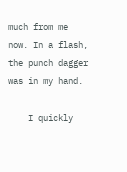much from me now. In a flash, the punch dagger was in my hand.

    I quickly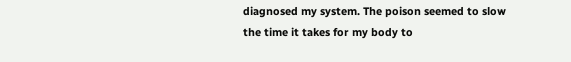diagnosed my system. The poison seemed to slow the time it takes for my body to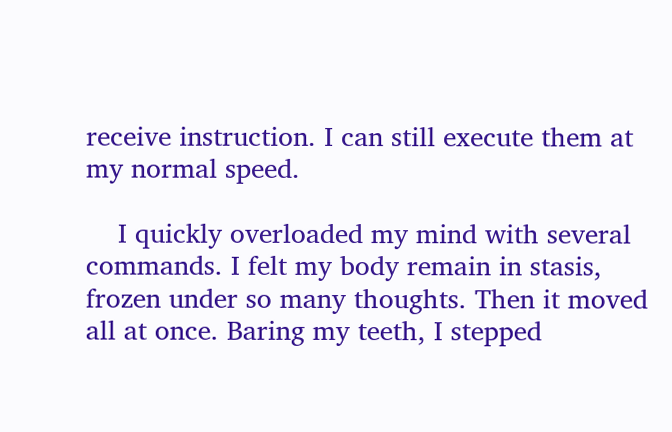receive instruction. I can still execute them at my normal speed.

    I quickly overloaded my mind with several commands. I felt my body remain in stasis, frozen under so many thoughts. Then it moved all at once. Baring my teeth, I stepped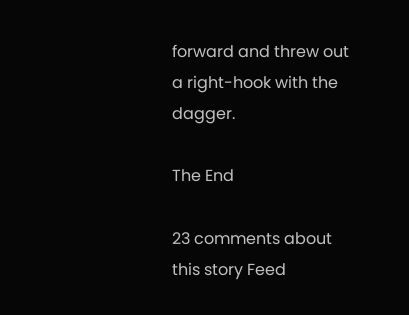forward and threw out a right-hook with the dagger.

The End

23 comments about this story Feed